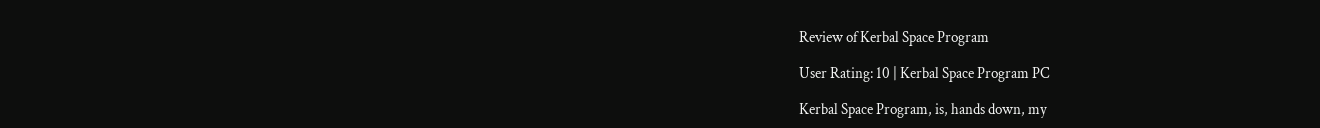Review of Kerbal Space Program

User Rating: 10 | Kerbal Space Program PC

Kerbal Space Program, is, hands down, my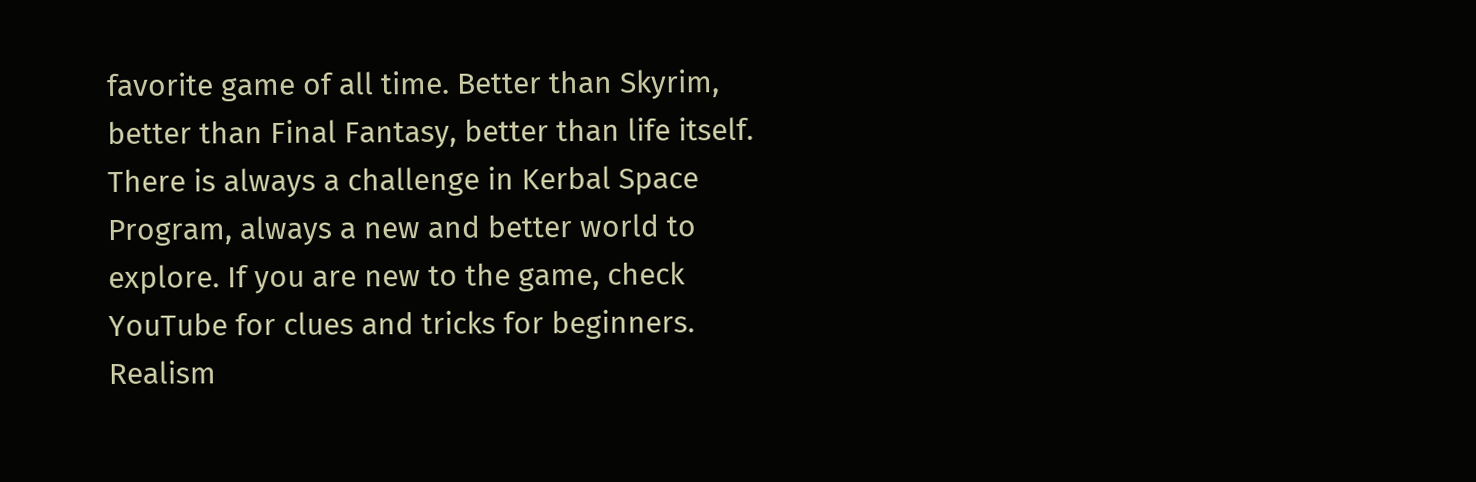favorite game of all time. Better than Skyrim, better than Final Fantasy, better than life itself. There is always a challenge in Kerbal Space Program, always a new and better world to explore. If you are new to the game, check YouTube for clues and tricks for beginners. Realism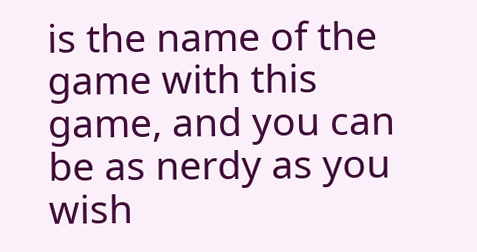is the name of the game with this game, and you can be as nerdy as you wish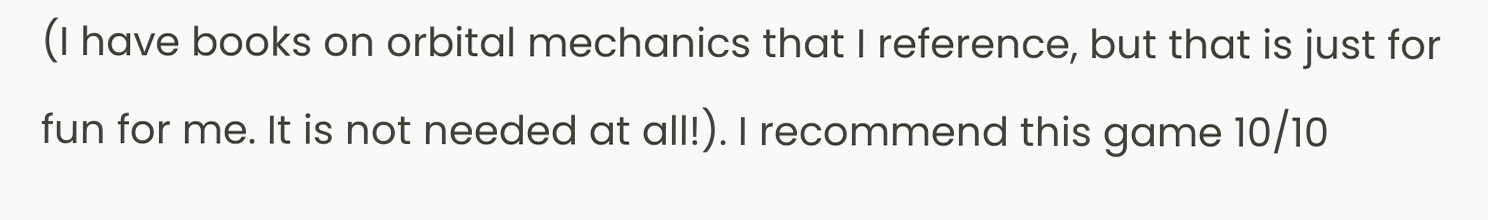(I have books on orbital mechanics that I reference, but that is just for fun for me. It is not needed at all!). I recommend this game 10/10